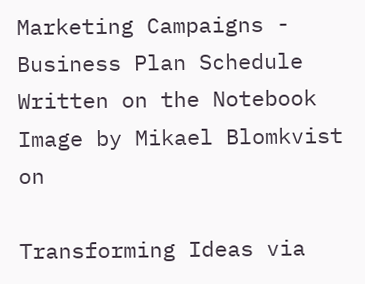Marketing Campaigns - Business Plan Schedule Written on the Notebook
Image by Mikael Blomkvist on

Transforming Ideas via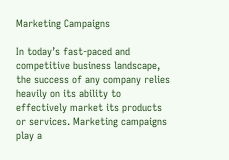Marketing Campaigns

In today’s fast-paced and competitive business landscape, the success of any company relies heavily on its ability to effectively market its products or services. Marketing campaigns play a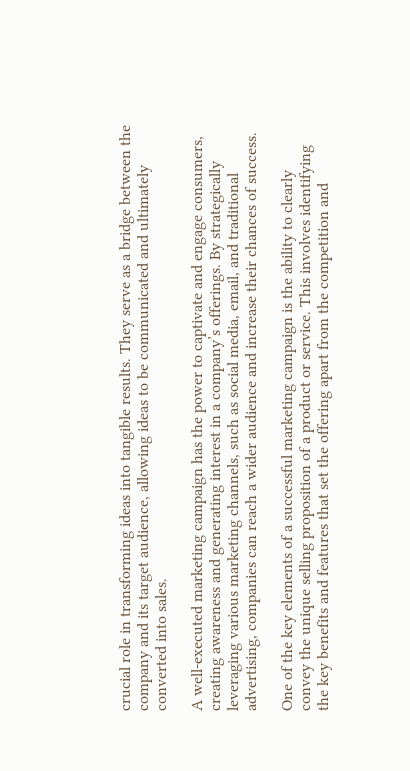crucial role in transforming ideas into tangible results. They serve as a bridge between the company and its target audience, allowing ideas to be communicated and ultimately converted into sales.

A well-executed marketing campaign has the power to captivate and engage consumers, creating awareness and generating interest in a company’s offerings. By strategically leveraging various marketing channels, such as social media, email, and traditional advertising, companies can reach a wider audience and increase their chances of success.

One of the key elements of a successful marketing campaign is the ability to clearly convey the unique selling proposition of a product or service. This involves identifying the key benefits and features that set the offering apart from the competition and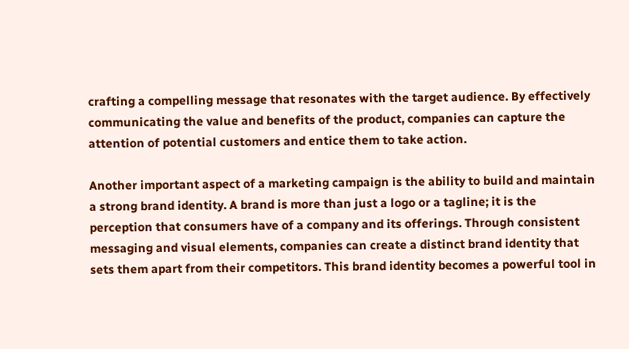crafting a compelling message that resonates with the target audience. By effectively communicating the value and benefits of the product, companies can capture the attention of potential customers and entice them to take action.

Another important aspect of a marketing campaign is the ability to build and maintain a strong brand identity. A brand is more than just a logo or a tagline; it is the perception that consumers have of a company and its offerings. Through consistent messaging and visual elements, companies can create a distinct brand identity that sets them apart from their competitors. This brand identity becomes a powerful tool in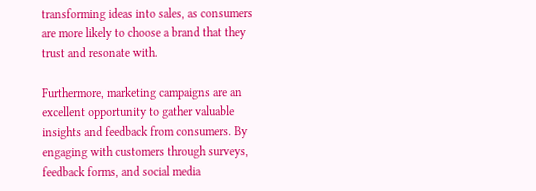transforming ideas into sales, as consumers are more likely to choose a brand that they trust and resonate with.

Furthermore, marketing campaigns are an excellent opportunity to gather valuable insights and feedback from consumers. By engaging with customers through surveys, feedback forms, and social media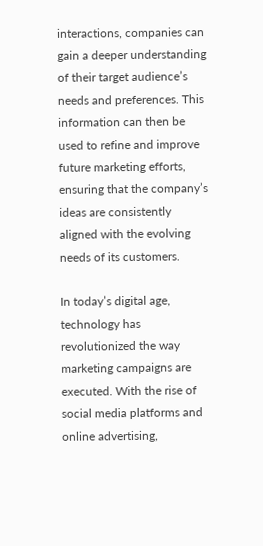interactions, companies can gain a deeper understanding of their target audience’s needs and preferences. This information can then be used to refine and improve future marketing efforts, ensuring that the company’s ideas are consistently aligned with the evolving needs of its customers.

In today’s digital age, technology has revolutionized the way marketing campaigns are executed. With the rise of social media platforms and online advertising,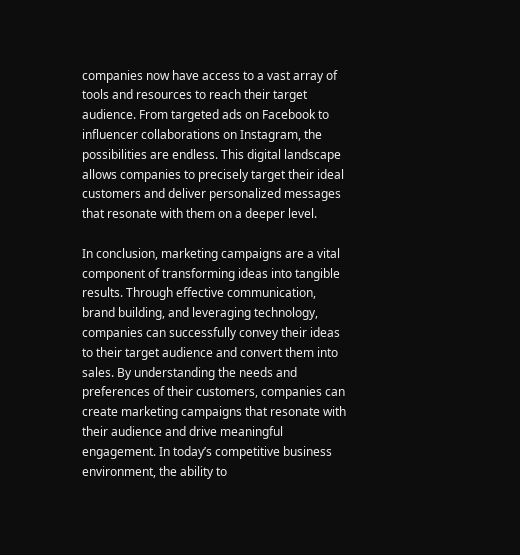companies now have access to a vast array of tools and resources to reach their target audience. From targeted ads on Facebook to influencer collaborations on Instagram, the possibilities are endless. This digital landscape allows companies to precisely target their ideal customers and deliver personalized messages that resonate with them on a deeper level.

In conclusion, marketing campaigns are a vital component of transforming ideas into tangible results. Through effective communication, brand building, and leveraging technology, companies can successfully convey their ideas to their target audience and convert them into sales. By understanding the needs and preferences of their customers, companies can create marketing campaigns that resonate with their audience and drive meaningful engagement. In today’s competitive business environment, the ability to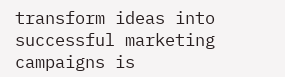transform ideas into successful marketing campaigns is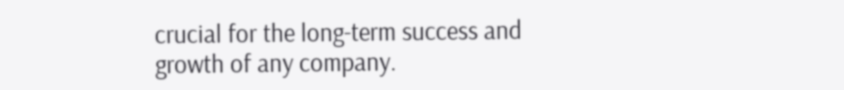crucial for the long-term success and growth of any company.